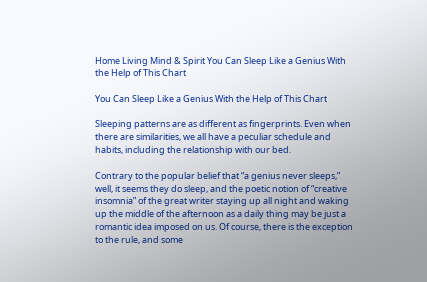Home Living Mind & Spirit You Can Sleep Like a Genius With the Help of This Chart

You Can Sleep Like a Genius With the Help of This Chart

Sleeping patterns are as different as fingerprints. Even when there are similarities, we all have a peculiar schedule and habits, including the relationship with our bed.

Contrary to the popular belief that “a genius never sleeps,” well, it seems they do sleep, and the poetic notion of “creative insomnia” of the great writer staying up all night and waking up the middle of the afternoon as a daily thing may be just a romantic idea imposed on us. Of course, there is the exception to the rule, and some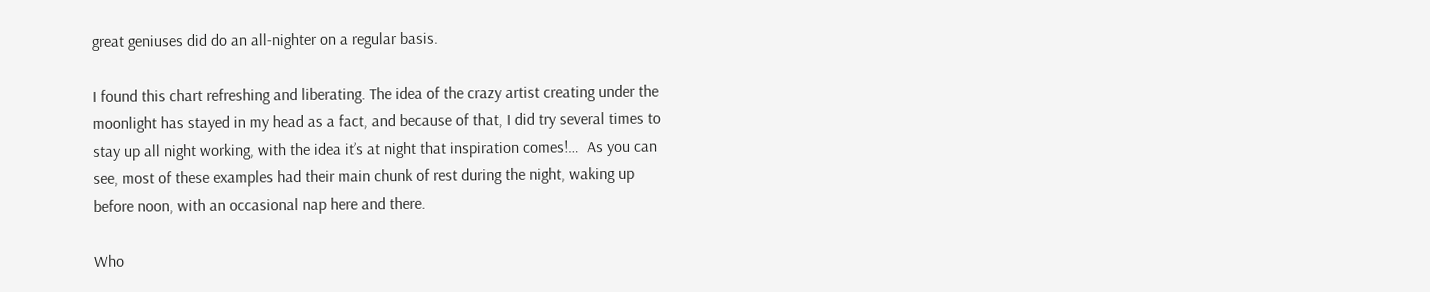great geniuses did do an all-nighter on a regular basis.

I found this chart refreshing and liberating. The idea of the crazy artist creating under the moonlight has stayed in my head as a fact, and because of that, I did try several times to stay up all night working, with the idea it’s at night that inspiration comes!…  As you can see, most of these examples had their main chunk of rest during the night, waking up before noon, with an occasional nap here and there.

Who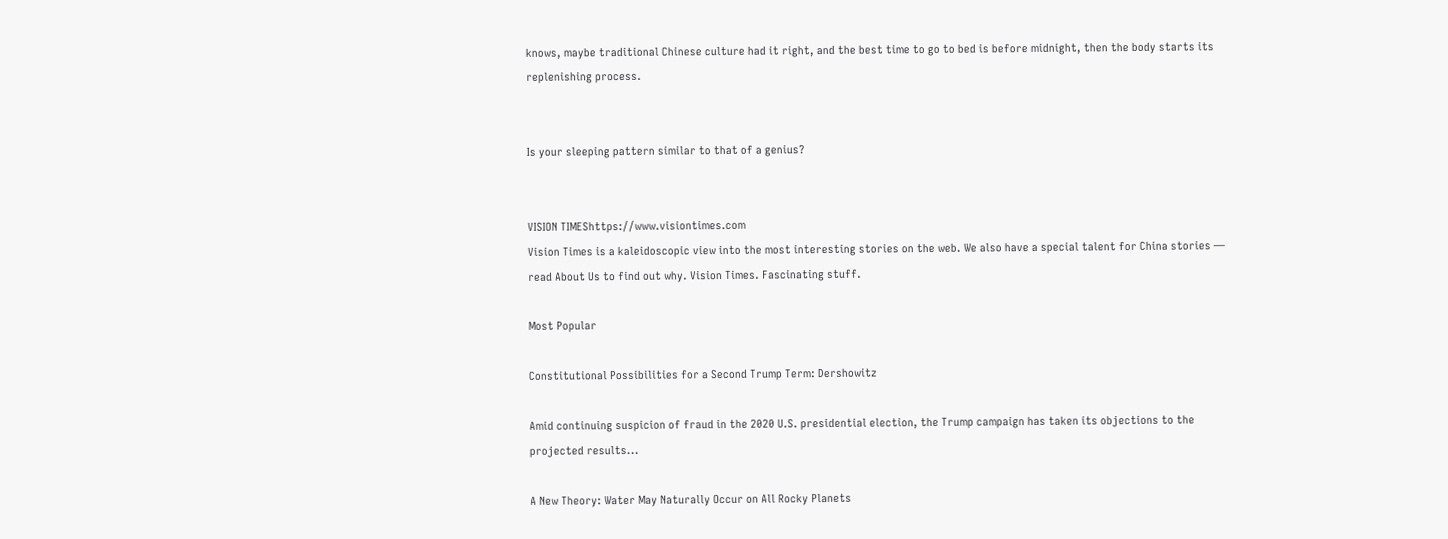knows, maybe traditional Chinese culture had it right, and the best time to go to bed is before midnight, then the body starts its replenishing process.


Is your sleeping pattern similar to that of a genius?


VISION TIMEShttps://www.visiontimes.com
Vision Times is a kaleidoscopic view into the most interesting stories on the web. We also have a special talent for China stories — read About Us to find out why. Vision Times. Fascinating stuff.

Most Popular

Constitutional Possibilities for a Second Trump Term: Dershowitz

Amid continuing suspicion of fraud in the 2020 U.S. presidential election, the Trump campaign has taken its objections to the projected results...

A New Theory: Water May Naturally Occur on All Rocky Planets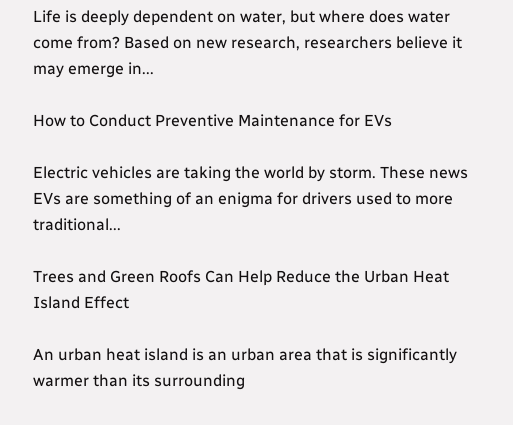Life is deeply dependent on water, but where does water come from? Based on new research, researchers believe it may emerge in...

How to Conduct Preventive Maintenance for EVs

Electric vehicles are taking the world by storm. These news EVs are something of an enigma for drivers used to more traditional...

Trees and Green Roofs Can Help Reduce the Urban Heat Island Effect

An urban heat island is an urban area that is significantly warmer than its surrounding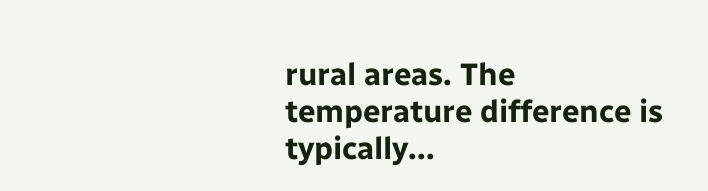rural areas. The temperature difference is typically...